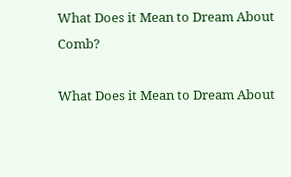What Does it Mean to Dream About Comb?

What Does it Mean to Dream About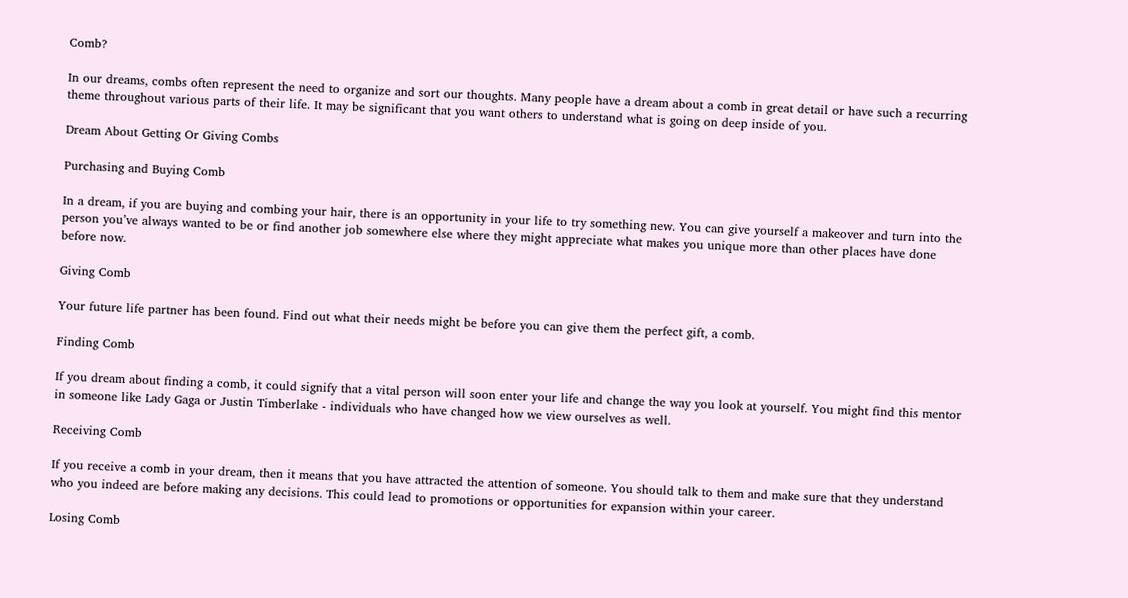Comb?

In our dreams, combs often represent the need to organize and sort our thoughts. Many people have a dream about a comb in great detail or have such a recurring theme throughout various parts of their life. It may be significant that you want others to understand what is going on deep inside of you.

Dream About Getting Or Giving Combs

Purchasing and Buying Comb

In a dream, if you are buying and combing your hair, there is an opportunity in your life to try something new. You can give yourself a makeover and turn into the person you’ve always wanted to be or find another job somewhere else where they might appreciate what makes you unique more than other places have done before now.

Giving Comb

Your future life partner has been found. Find out what their needs might be before you can give them the perfect gift, a comb.

Finding Comb

If you dream about finding a comb, it could signify that a vital person will soon enter your life and change the way you look at yourself. You might find this mentor in someone like Lady Gaga or Justin Timberlake - individuals who have changed how we view ourselves as well.

Receiving Comb

If you receive a comb in your dream, then it means that you have attracted the attention of someone. You should talk to them and make sure that they understand who you indeed are before making any decisions. This could lead to promotions or opportunities for expansion within your career.

Losing Comb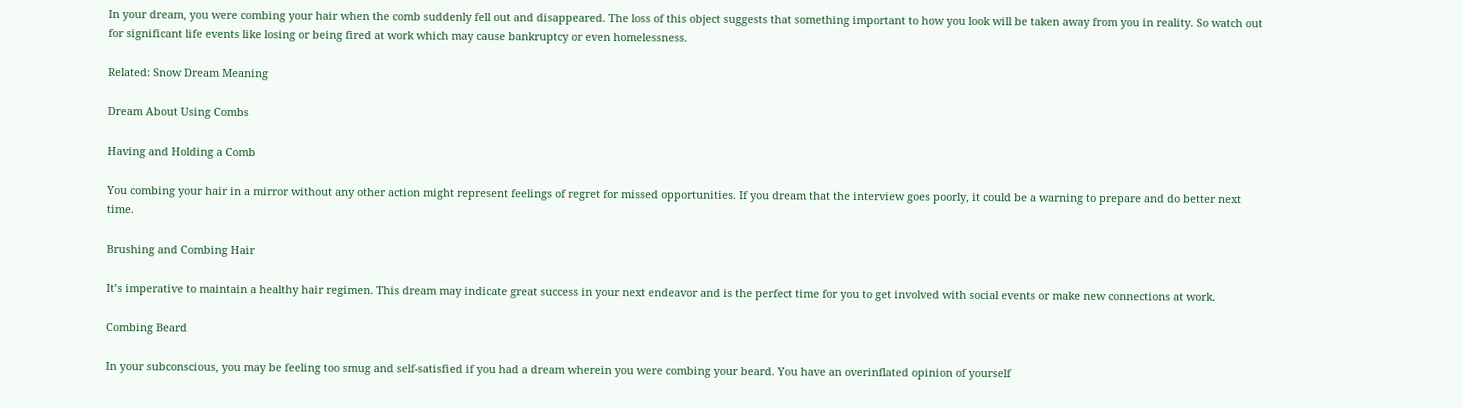In your dream, you were combing your hair when the comb suddenly fell out and disappeared. The loss of this object suggests that something important to how you look will be taken away from you in reality. So watch out for significant life events like losing or being fired at work which may cause bankruptcy or even homelessness.

Related: Snow Dream Meaning

Dream About Using Combs

Having and Holding a Comb

You combing your hair in a mirror without any other action might represent feelings of regret for missed opportunities. If you dream that the interview goes poorly, it could be a warning to prepare and do better next time.

Brushing and Combing Hair

It’s imperative to maintain a healthy hair regimen. This dream may indicate great success in your next endeavor and is the perfect time for you to get involved with social events or make new connections at work.

Combing Beard

In your subconscious, you may be feeling too smug and self-satisfied if you had a dream wherein you were combing your beard. You have an overinflated opinion of yourself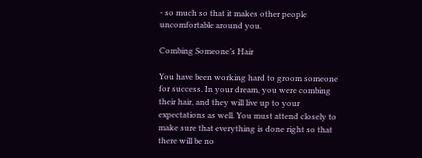- so much so that it makes other people uncomfortable around you.

Combing Someone’s Hair

You have been working hard to groom someone for success. In your dream, you were combing their hair, and they will live up to your expectations as well. You must attend closely to make sure that everything is done right so that there will be no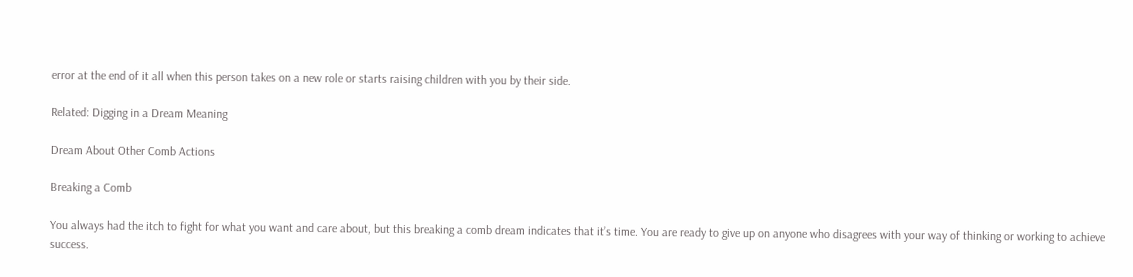error at the end of it all when this person takes on a new role or starts raising children with you by their side.

Related: Digging in a Dream Meaning

Dream About Other Comb Actions

Breaking a Comb

You always had the itch to fight for what you want and care about, but this breaking a comb dream indicates that it’s time. You are ready to give up on anyone who disagrees with your way of thinking or working to achieve success.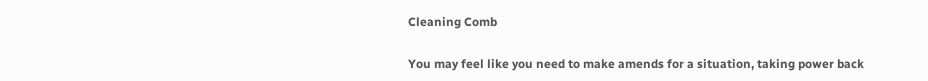Cleaning Comb

You may feel like you need to make amends for a situation, taking power back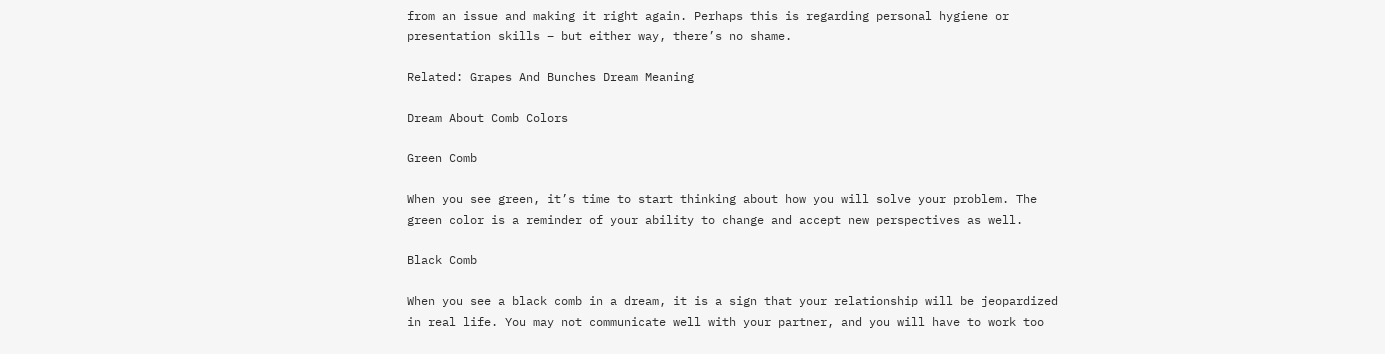from an issue and making it right again. Perhaps this is regarding personal hygiene or presentation skills – but either way, there’s no shame.

Related: Grapes And Bunches Dream Meaning

Dream About Comb Colors

Green Comb

When you see green, it’s time to start thinking about how you will solve your problem. The green color is a reminder of your ability to change and accept new perspectives as well.

Black Comb

When you see a black comb in a dream, it is a sign that your relationship will be jeopardized in real life. You may not communicate well with your partner, and you will have to work too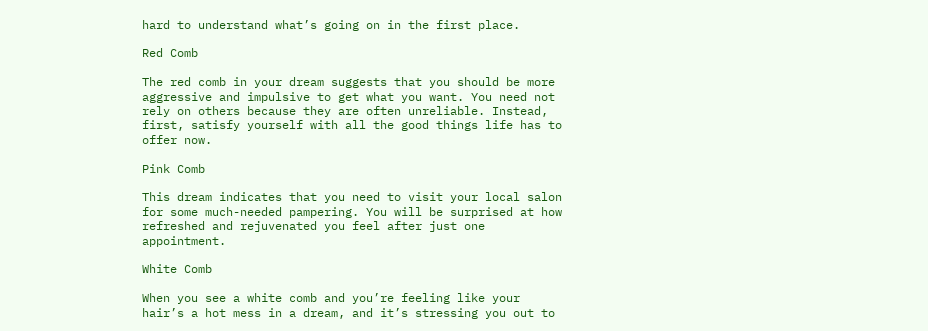hard to understand what’s going on in the first place.

Red Comb

The red comb in your dream suggests that you should be more aggressive and impulsive to get what you want. You need not rely on others because they are often unreliable. Instead, first, satisfy yourself with all the good things life has to offer now.

Pink Comb

This dream indicates that you need to visit your local salon for some much-needed pampering. You will be surprised at how refreshed and rejuvenated you feel after just one appointment.

White Comb

When you see a white comb and you’re feeling like your hair’s a hot mess in a dream, and it’s stressing you out to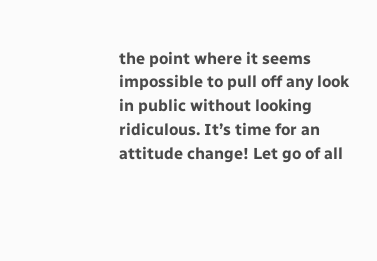the point where it seems impossible to pull off any look in public without looking ridiculous. It’s time for an attitude change! Let go of all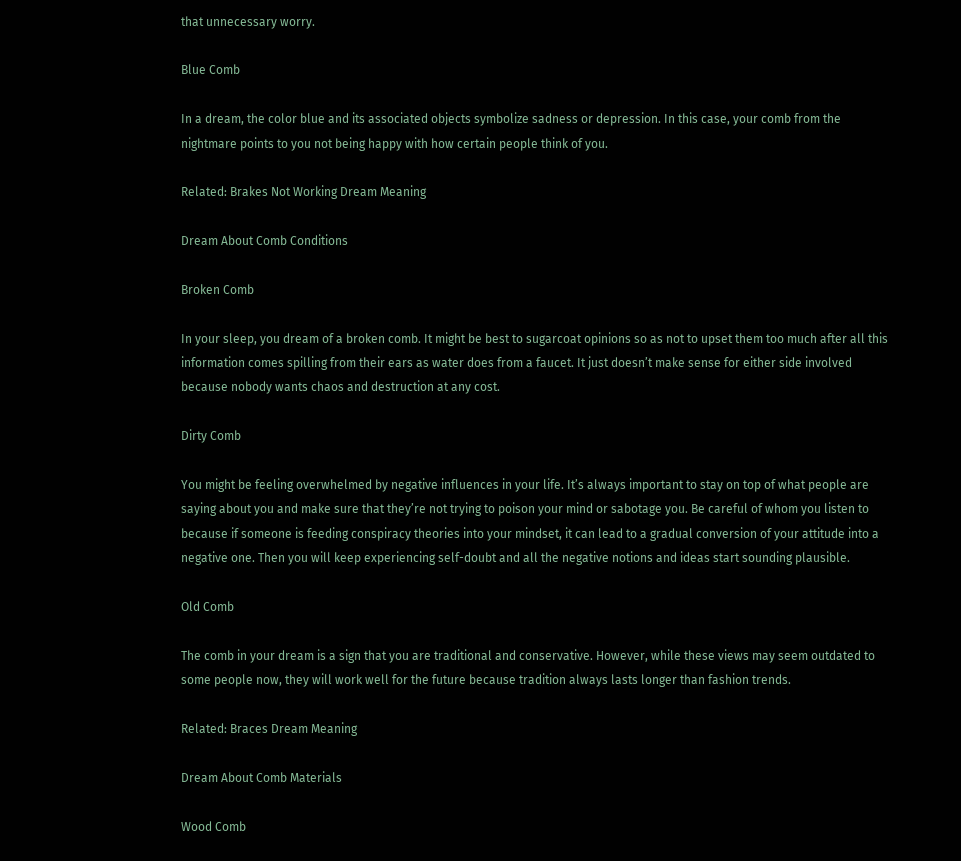that unnecessary worry.

Blue Comb

In a dream, the color blue and its associated objects symbolize sadness or depression. In this case, your comb from the nightmare points to you not being happy with how certain people think of you.

Related: Brakes Not Working Dream Meaning

Dream About Comb Conditions

Broken Comb

In your sleep, you dream of a broken comb. It might be best to sugarcoat opinions so as not to upset them too much after all this information comes spilling from their ears as water does from a faucet. It just doesn’t make sense for either side involved because nobody wants chaos and destruction at any cost.

Dirty Comb

You might be feeling overwhelmed by negative influences in your life. It’s always important to stay on top of what people are saying about you and make sure that they’re not trying to poison your mind or sabotage you. Be careful of whom you listen to because if someone is feeding conspiracy theories into your mindset, it can lead to a gradual conversion of your attitude into a negative one. Then you will keep experiencing self-doubt and all the negative notions and ideas start sounding plausible.

Old Comb

The comb in your dream is a sign that you are traditional and conservative. However, while these views may seem outdated to some people now, they will work well for the future because tradition always lasts longer than fashion trends.

Related: Braces Dream Meaning

Dream About Comb Materials

Wood Comb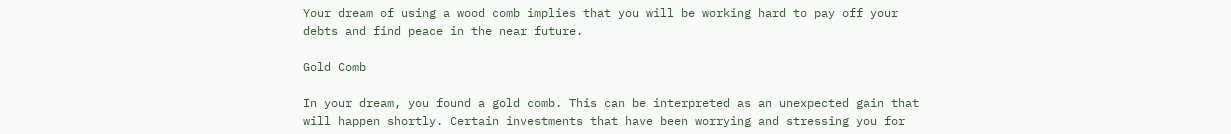Your dream of using a wood comb implies that you will be working hard to pay off your debts and find peace in the near future.

Gold Comb

In your dream, you found a gold comb. This can be interpreted as an unexpected gain that will happen shortly. Certain investments that have been worrying and stressing you for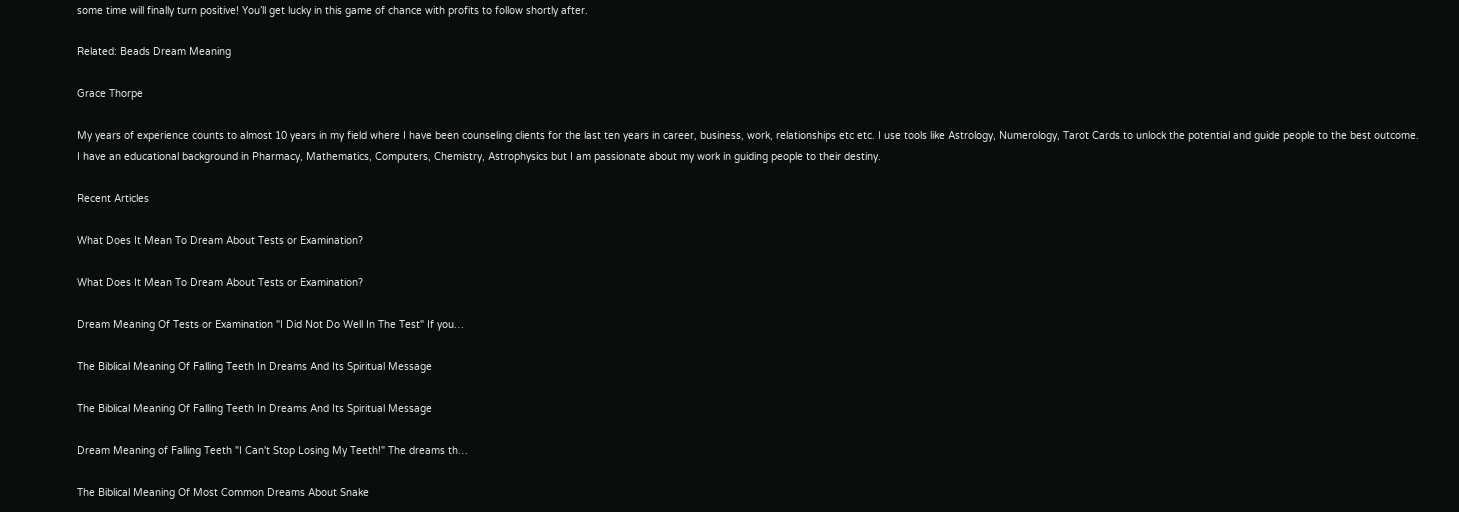some time will finally turn positive! You’ll get lucky in this game of chance with profits to follow shortly after.

Related: Beads Dream Meaning

Grace Thorpe

My years of experience counts to almost 10 years in my field where I have been counseling clients for the last ten years in career, business, work, relationships etc etc. I use tools like Astrology, Numerology, Tarot Cards to unlock the potential and guide people to the best outcome. I have an educational background in Pharmacy, Mathematics, Computers, Chemistry, Astrophysics but I am passionate about my work in guiding people to their destiny.

Recent Articles

What Does It Mean To Dream About Tests or Examination?

What Does It Mean To Dream About Tests or Examination?

Dream Meaning Of Tests or Examination "I Did Not Do Well In The Test" If you…

The Biblical Meaning Of Falling Teeth In Dreams And Its Spiritual Message

The Biblical Meaning Of Falling Teeth In Dreams And Its Spiritual Message

Dream Meaning of Falling Teeth "I Can't Stop Losing My Teeth!" The dreams th…

The Biblical Meaning Of Most Common Dreams About Snake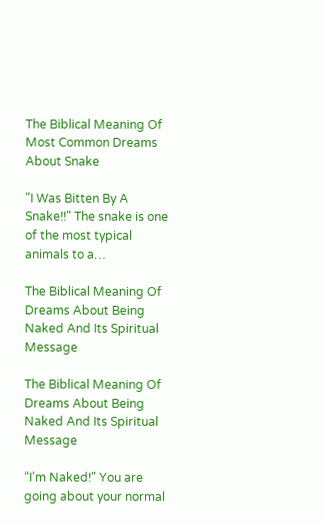The Biblical Meaning Of Most Common Dreams About Snake

"I Was Bitten By A Snake!!" The snake is one of the most typical animals to a…

The Biblical Meaning Of Dreams About Being Naked And Its Spiritual Message

The Biblical Meaning Of Dreams About Being Naked And Its Spiritual Message

“I'm Naked!" You are going about your normal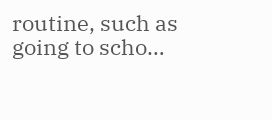routine, such as going to scho…